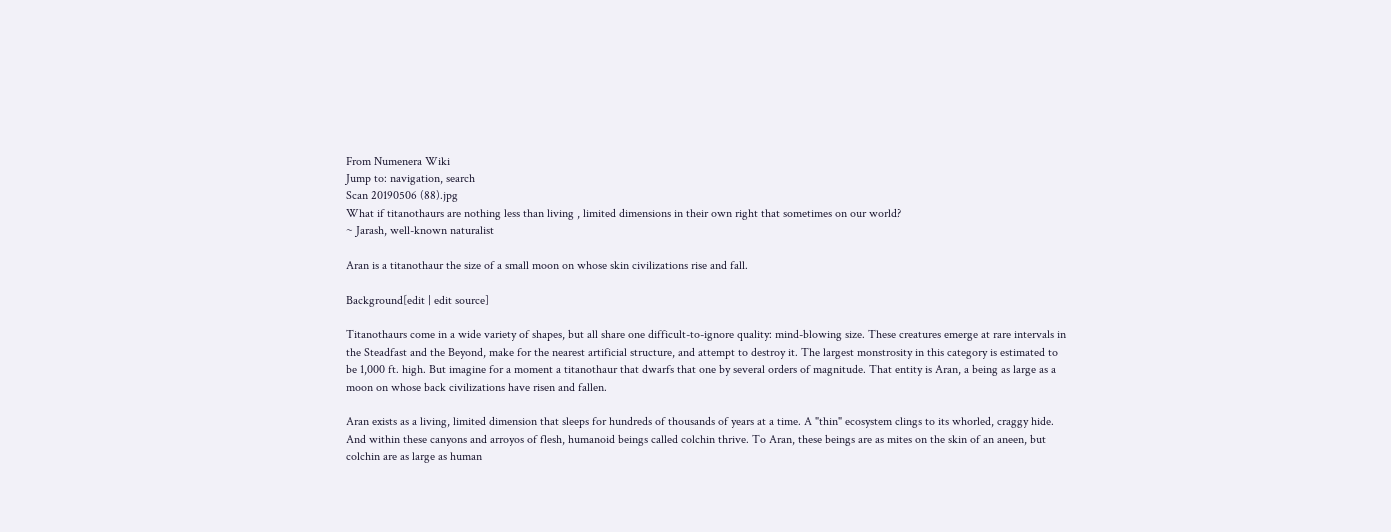From Numenera Wiki
Jump to: navigation, search
Scan 20190506 (88).jpg
What if titanothaurs are nothing less than living , limited dimensions in their own right that sometimes on our world?
~ Jarash, well-known naturalist

Aran is a titanothaur the size of a small moon on whose skin civilizations rise and fall.

Background[edit | edit source]

Titanothaurs come in a wide variety of shapes, but all share one difficult-to-ignore quality: mind-blowing size. These creatures emerge at rare intervals in the Steadfast and the Beyond, make for the nearest artificial structure, and attempt to destroy it. The largest monstrosity in this category is estimated to be 1,000 ft. high. But imagine for a moment a titanothaur that dwarfs that one by several orders of magnitude. That entity is Aran, a being as large as a moon on whose back civilizations have risen and fallen.

Aran exists as a living, limited dimension that sleeps for hundreds of thousands of years at a time. A "thin" ecosystem clings to its whorled, craggy hide. And within these canyons and arroyos of flesh, humanoid beings called colchin thrive. To Aran, these beings are as mites on the skin of an aneen, but colchin are as large as human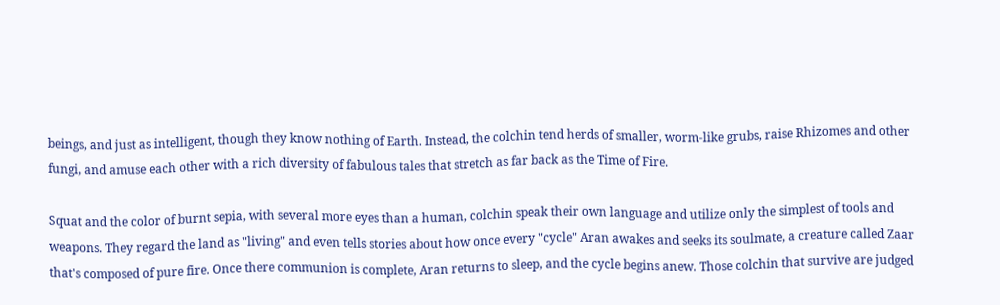beings, and just as intelligent, though they know nothing of Earth. Instead, the colchin tend herds of smaller, worm-like grubs, raise Rhizomes and other fungi, and amuse each other with a rich diversity of fabulous tales that stretch as far back as the Time of Fire.

Squat and the color of burnt sepia, with several more eyes than a human, colchin speak their own language and utilize only the simplest of tools and weapons. They regard the land as "living" and even tells stories about how once every "cycle" Aran awakes and seeks its soulmate, a creature called Zaar that's composed of pure fire. Once there communion is complete, Aran returns to sleep, and the cycle begins anew. Those colchin that survive are judged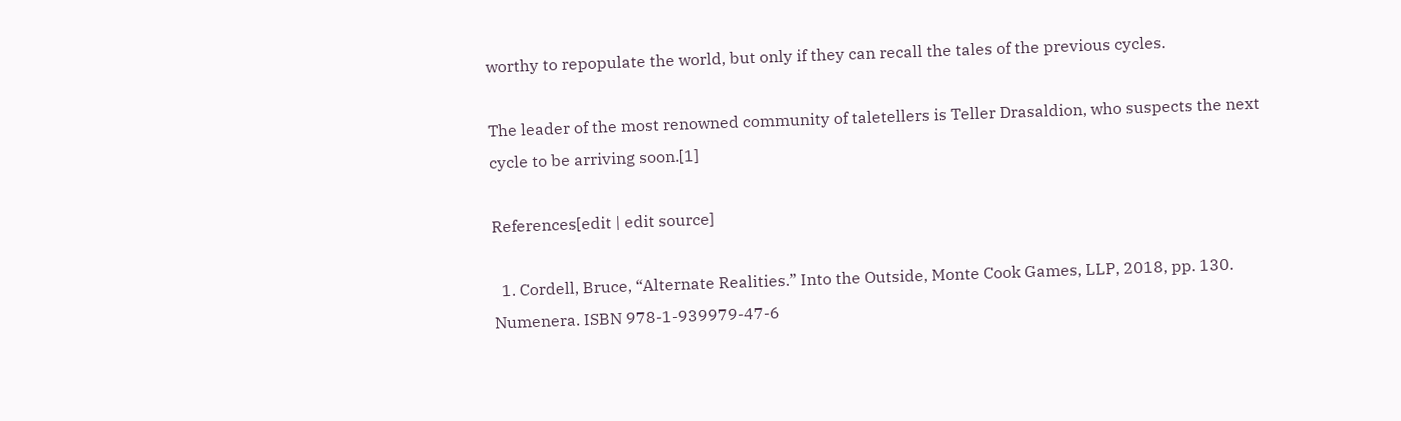worthy to repopulate the world, but only if they can recall the tales of the previous cycles.

The leader of the most renowned community of taletellers is Teller Drasaldion, who suspects the next cycle to be arriving soon.[1]

References[edit | edit source]

  1. Cordell, Bruce, “Alternate Realities.” Into the Outside, Monte Cook Games, LLP, 2018, pp. 130. Numenera. ISBN 978-1-939979-47-6